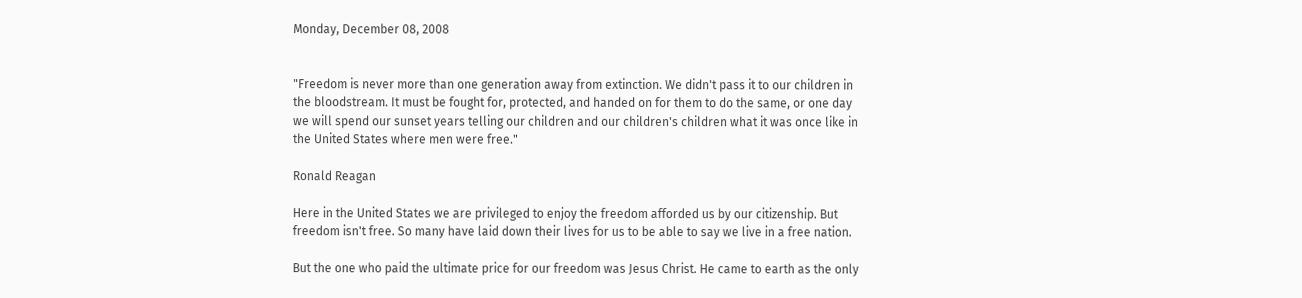Monday, December 08, 2008


"Freedom is never more than one generation away from extinction. We didn't pass it to our children in the bloodstream. It must be fought for, protected, and handed on for them to do the same, or one day we will spend our sunset years telling our children and our children's children what it was once like in the United States where men were free."

Ronald Reagan

Here in the United States we are privileged to enjoy the freedom afforded us by our citizenship. But freedom isn't free. So many have laid down their lives for us to be able to say we live in a free nation.

But the one who paid the ultimate price for our freedom was Jesus Christ. He came to earth as the only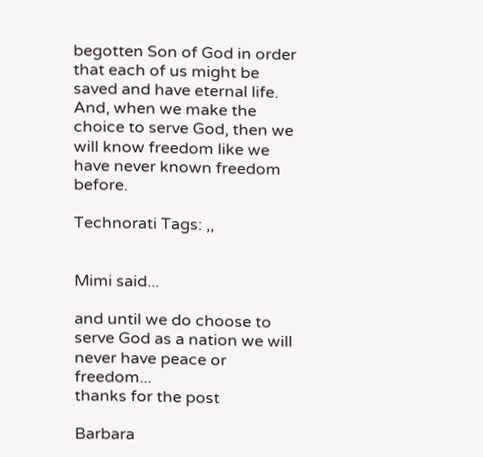begotten Son of God in order that each of us might be saved and have eternal life. And, when we make the choice to serve God, then we will know freedom like we have never known freedom before.

Technorati Tags: ,,


Mimi said...

and until we do choose to serve God as a nation we will never have peace or freedom...
thanks for the post

Barbara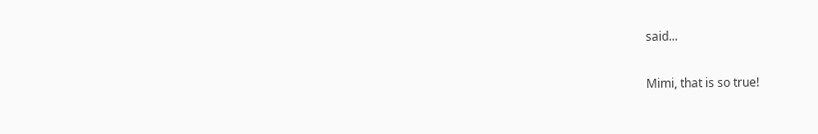said...

Mimi, that is so true!